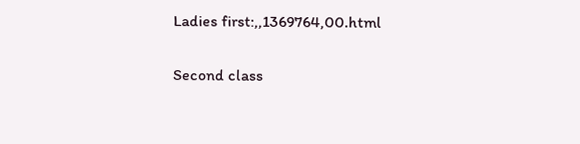Ladies first:,,1369764,00.html

Second class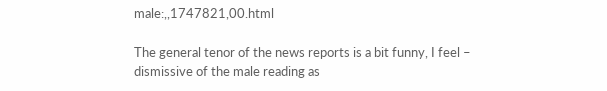male:,,1747821,00.html

The general tenor of the news reports is a bit funny, I feel – dismissive of the male reading as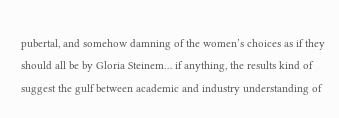pubertal, and somehow damning of the women’s choices as if they should all be by Gloria Steinem… if anything, the results kind of suggest the gulf between academic and industry understanding of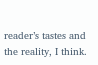reader’s tastes and the reality, I think.